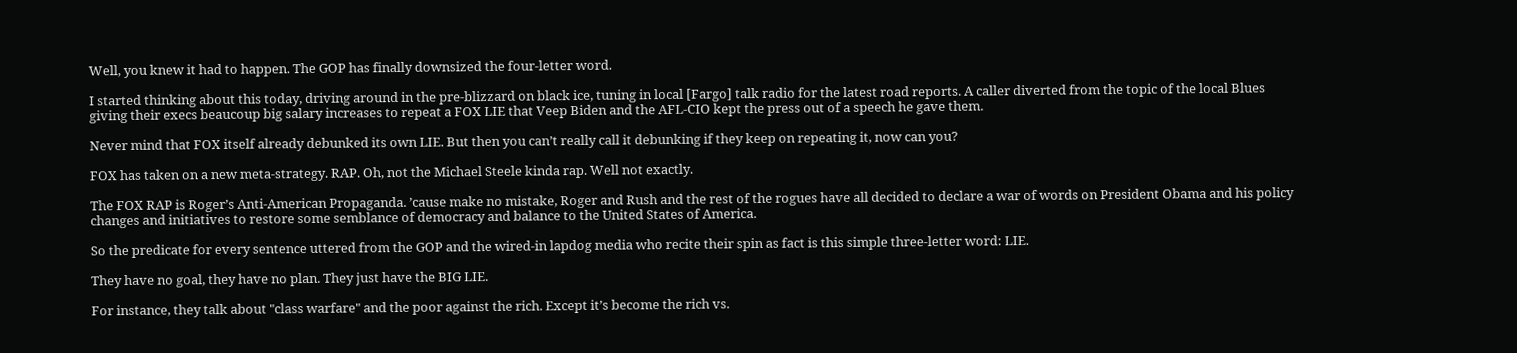Well, you knew it had to happen. The GOP has finally downsized the four-letter word.

I started thinking about this today, driving around in the pre-blizzard on black ice, tuning in local [Fargo] talk radio for the latest road reports. A caller diverted from the topic of the local Blues giving their execs beaucoup big salary increases to repeat a FOX LIE that Veep Biden and the AFL-CIO kept the press out of a speech he gave them.

Never mind that FOX itself already debunked its own LIE. But then you can’t really call it debunking if they keep on repeating it, now can you?

FOX has taken on a new meta-strategy. RAP. Oh, not the Michael Steele kinda rap. Well not exactly.

The FOX RAP is Roger’s Anti-American Propaganda. ’cause make no mistake, Roger and Rush and the rest of the rogues have all decided to declare a war of words on President Obama and his policy changes and initiatives to restore some semblance of democracy and balance to the United States of America.

So the predicate for every sentence uttered from the GOP and the wired-in lapdog media who recite their spin as fact is this simple three-letter word: LIE.

They have no goal, they have no plan. They just have the BIG LIE.

For instance, they talk about "class warfare" and the poor against the rich. Except it’s become the rich vs.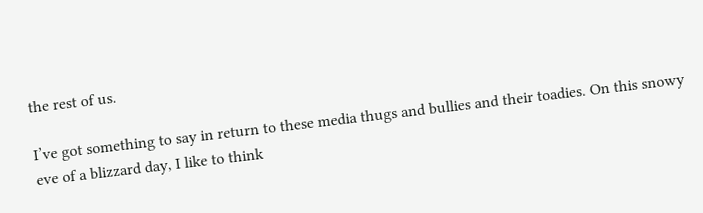the rest of us.

I’ve got something to say in return to these media thugs and bullies and their toadies. On this snowy eve of a blizzard day, I like to think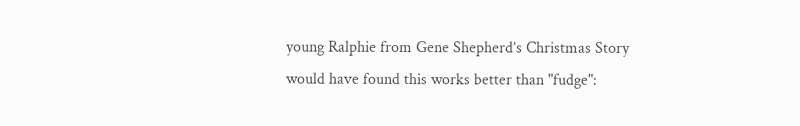young Ralphie from Gene Shepherd’s Christmas Story would have found this works better than "fudge":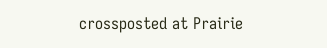crossposted at Prairie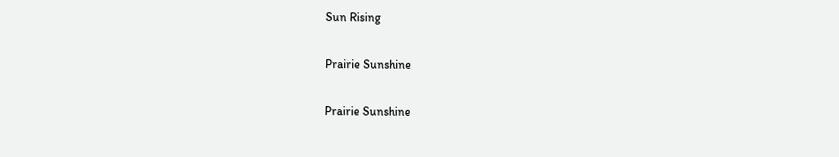Sun Rising

Prairie Sunshine

Prairie Sunshine